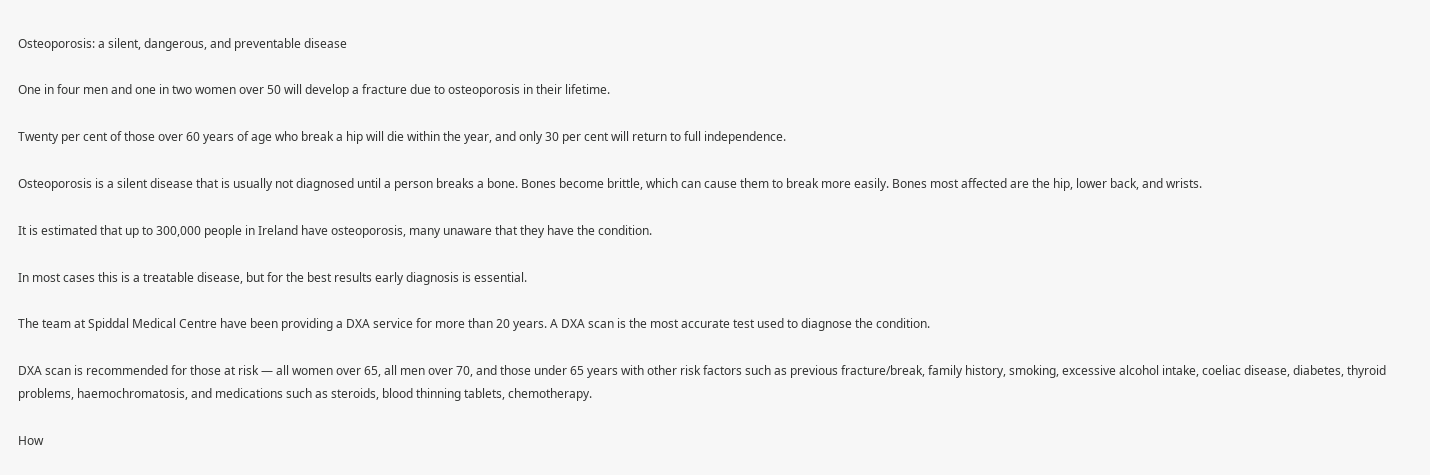Osteoporosis: a silent, dangerous, and preventable disease

One in four men and one in two women over 50 will develop a fracture due to osteoporosis in their lifetime.

Twenty per cent of those over 60 years of age who break a hip will die within the year, and only 30 per cent will return to full independence.

Osteoporosis is a silent disease that is usually not diagnosed until a person breaks a bone. Bones become brittle, which can cause them to break more easily. Bones most affected are the hip, lower back, and wrists.

It is estimated that up to 300,000 people in Ireland have osteoporosis, many unaware that they have the condition.

In most cases this is a treatable disease, but for the best results early diagnosis is essential.

The team at Spiddal Medical Centre have been providing a DXA service for more than 20 years. A DXA scan is the most accurate test used to diagnose the condition.

DXA scan is recommended for those at risk — all women over 65, all men over 70, and those under 65 years with other risk factors such as previous fracture/break, family history, smoking, excessive alcohol intake, coeliac disease, diabetes, thyroid problems, haemochromatosis, and medications such as steroids, blood thinning tablets, chemotherapy.

How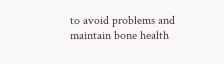to avoid problems and maintain bone health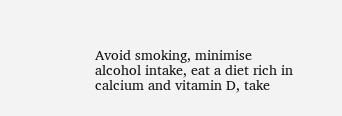Avoid smoking, minimise alcohol intake, eat a diet rich in calcium and vitamin D, take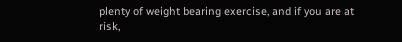plenty of weight bearing exercise, and if you are at risk,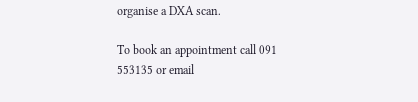organise a DXA scan.

To book an appointment call 091 553135 or email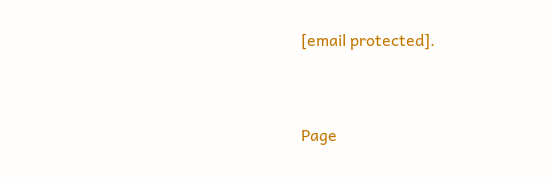[email protected].


Page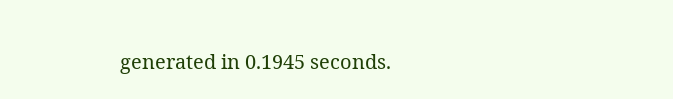generated in 0.1945 seconds.